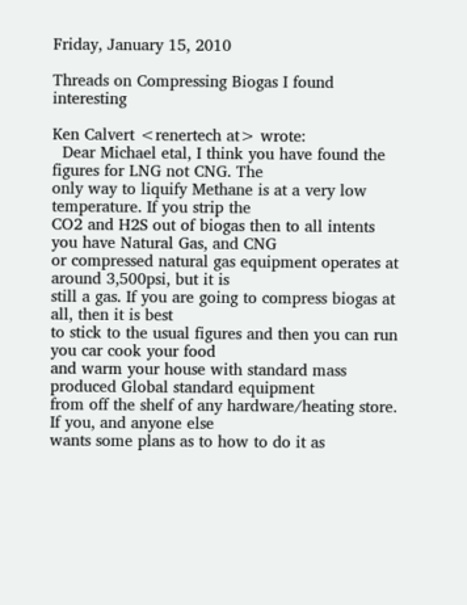Friday, January 15, 2010

Threads on Compressing Biogas I found interesting

Ken Calvert <renertech at> wrote:
  Dear Michael etal, I think you have found the figures for LNG not CNG. The
only way to liquify Methane is at a very low temperature. If you strip the
CO2 and H2S out of biogas then to all intents you have Natural Gas, and CNG
or compressed natural gas equipment operates at around 3,500psi, but it is
still a gas. If you are going to compress biogas at all, then it is best
to stick to the usual figures and then you can run you car cook your food
and warm your house with standard mass produced Global standard equipment
from off the shelf of any hardware/heating store. If you, and anyone else
wants some plans as to how to do it as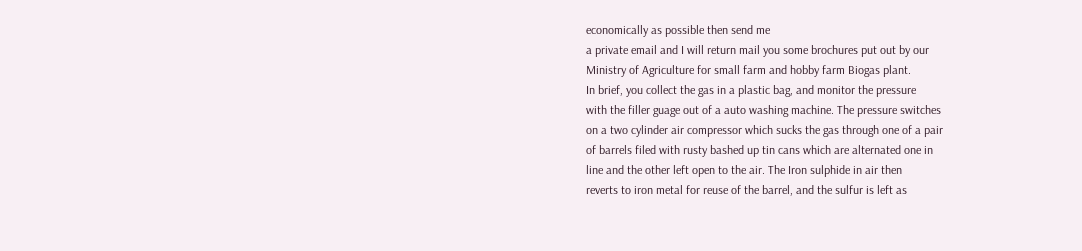economically as possible then send me
a private email and I will return mail you some brochures put out by our
Ministry of Agriculture for small farm and hobby farm Biogas plant.
In brief, you collect the gas in a plastic bag, and monitor the pressure
with the filler guage out of a auto washing machine. The pressure switches
on a two cylinder air compressor which sucks the gas through one of a pair
of barrels filed with rusty bashed up tin cans which are alternated one in
line and the other left open to the air. The Iron sulphide in air then
reverts to iron metal for reuse of the barrel, and the sulfur is left as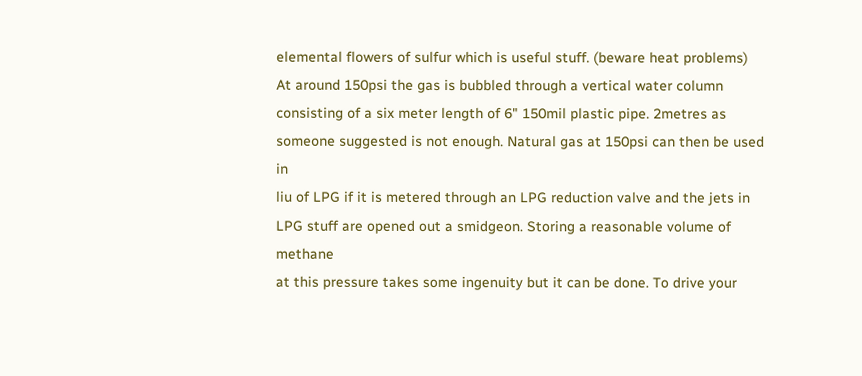elemental flowers of sulfur which is useful stuff. (beware heat problems)
At around 150psi the gas is bubbled through a vertical water column
consisting of a six meter length of 6" 150mil plastic pipe. 2metres as
someone suggested is not enough. Natural gas at 150psi can then be used in
liu of LPG if it is metered through an LPG reduction valve and the jets in
LPG stuff are opened out a smidgeon. Storing a reasonable volume of methane
at this pressure takes some ingenuity but it can be done. To drive your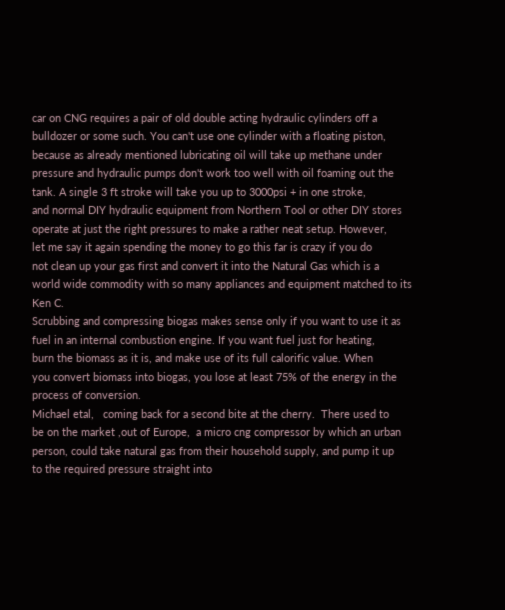car on CNG requires a pair of old double acting hydraulic cylinders off a
bulldozer or some such. You can't use one cylinder with a floating piston,
because as already mentioned lubricating oil will take up methane under
pressure and hydraulic pumps don't work too well with oil foaming out the
tank. A single 3 ft stroke will take you up to 3000psi + in one stroke,
and normal DIY hydraulic equipment from Northern Tool or other DIY stores
operate at just the right pressures to make a rather neat setup. However,
let me say it again spending the money to go this far is crazy if you do
not clean up your gas first and convert it into the Natural Gas which is a
world wide commodity with so many appliances and equipment matched to its
Ken C.
Scrubbing and compressing biogas makes sense only if you want to use it as
fuel in an internal combustion engine. If you want fuel just for heating,
burn the biomass as it is, and make use of its full calorific value. When
you convert biomass into biogas, you lose at least 75% of the energy in the
process of conversion.
Michael etal,   coming back for a second bite at the cherry.  There used to
be on the market ,out of Europe,  a micro cng compressor by which an urban
person, could take natural gas from their household supply, and pump it up
to the required pressure straight into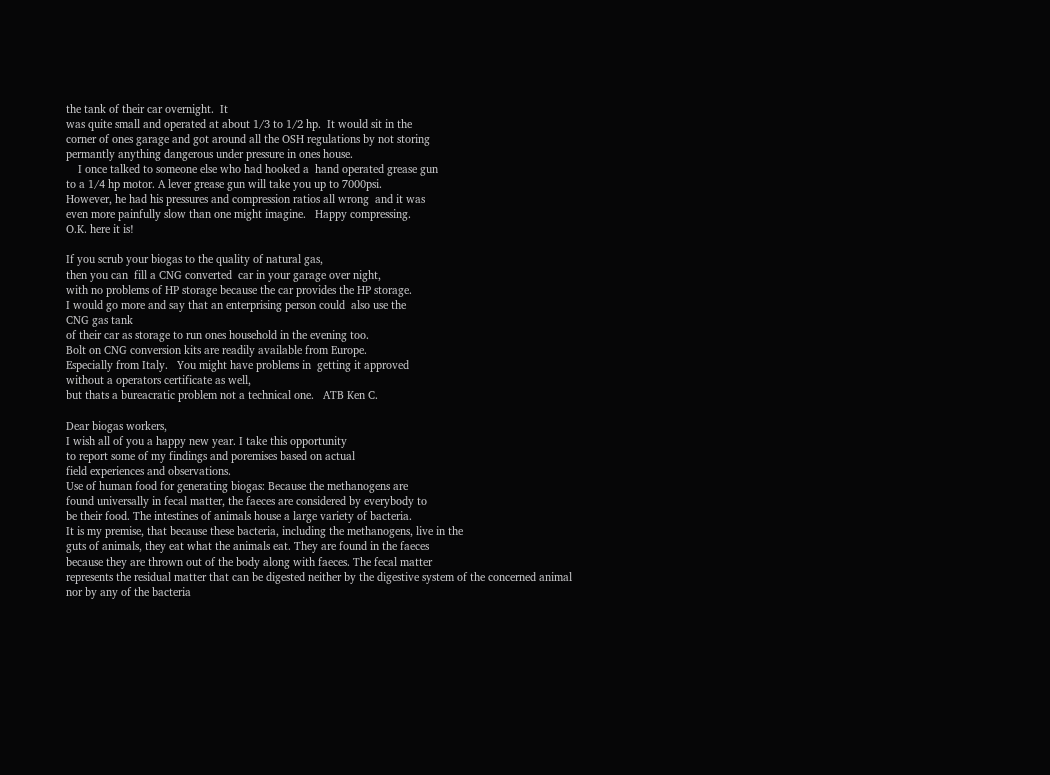the tank of their car overnight.  It
was quite small and operated at about 1/3 to 1/2 hp.  It would sit in the
corner of ones garage and got around all the OSH regulations by not storing
permantly anything dangerous under pressure in ones house.
    I once talked to someone else who had hooked a  hand operated grease gun
to a 1/4 hp motor. A lever grease gun will take you up to 7000psi.
However, he had his pressures and compression ratios all wrong  and it was
even more painfully slow than one might imagine.   Happy compressing.
O.K. here it is!

If you scrub your biogas to the quality of natural gas,
then you can  fill a CNG converted  car in your garage over night,
with no problems of HP storage because the car provides the HP storage.
I would go more and say that an enterprising person could  also use the
CNG gas tank
of their car as storage to run ones household in the evening too.
Bolt on CNG conversion kits are readily available from Europe.
Especially from Italy.   You might have problems in  getting it approved
without a operators certificate as well,
but thats a bureacratic problem not a technical one.   ATB Ken C.

Dear biogas workers,
I wish all of you a happy new year. I take this opportunity
to report some of my findings and poremises based on actual
field experiences and observations.
Use of human food for generating biogas: Because the methanogens are
found universally in fecal matter, the faeces are considered by everybody to
be their food. The intestines of animals house a large variety of bacteria.
It is my premise, that because these bacteria, including the methanogens, live in the
guts of animals, they eat what the animals eat. They are found in the faeces
because they are thrown out of the body along with faeces. The fecal matter
represents the residual matter that can be digested neither by the digestive system of the concerned animal nor by any of the bacteria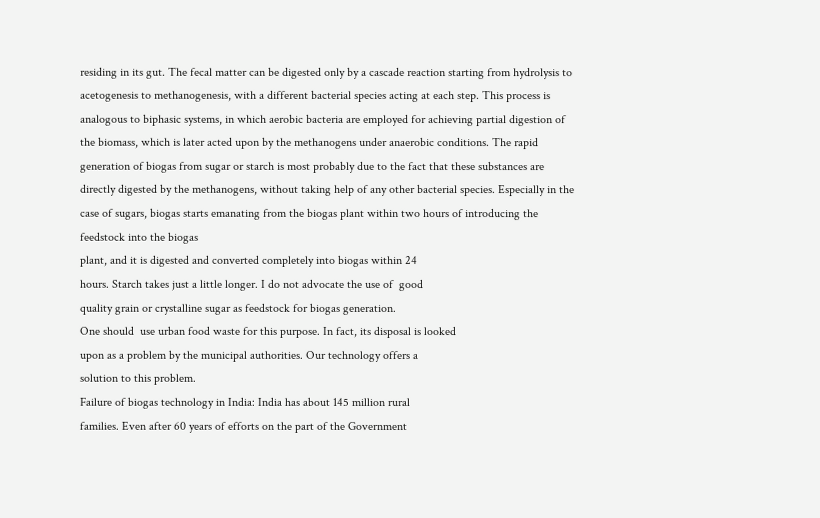residing in its gut. The fecal matter can be digested only by a cascade reaction starting from hydrolysis to acetogenesis to methanogenesis, with a different bacterial species acting at each step. This process is analogous to biphasic systems, in which aerobic bacteria are employed for achieving partial digestion of the biomass, which is later acted upon by the methanogens under anaerobic conditions. The rapid generation of biogas from sugar or starch is most probably due to the fact that these substances are directly digested by the methanogens, without taking help of any other bacterial species. Especially in the case of sugars, biogas starts emanating from the biogas plant within two hours of introducing the feedstock into the biogas
plant, and it is digested and converted completely into biogas within 24
hours. Starch takes just a little longer. I do not advocate the use of  good
quality grain or crystalline sugar as feedstock for biogas generation.
One should  use urban food waste for this purpose. In fact, its disposal is looked
upon as a problem by the municipal authorities. Our technology offers a
solution to this problem.
Failure of biogas technology in India: India has about 145 million rural
families. Even after 60 years of efforts on the part of the Government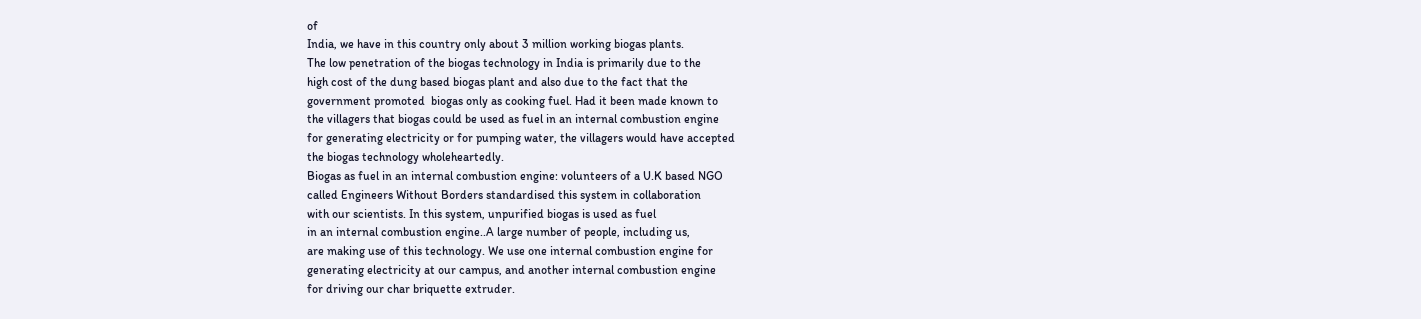of
India, we have in this country only about 3 million working biogas plants.
The low penetration of the biogas technology in India is primarily due to the
high cost of the dung based biogas plant and also due to the fact that the
government promoted  biogas only as cooking fuel. Had it been made known to
the villagers that biogas could be used as fuel in an internal combustion engine
for generating electricity or for pumping water, the villagers would have accepted
the biogas technology wholeheartedly.
Biogas as fuel in an internal combustion engine: volunteers of a U.K based NGO
called Engineers Without Borders standardised this system in collaboration
with our scientists. In this system, unpurified biogas is used as fuel
in an internal combustion engine..A large number of people, including us,
are making use of this technology. We use one internal combustion engine for
generating electricity at our campus, and another internal combustion engine
for driving our char briquette extruder.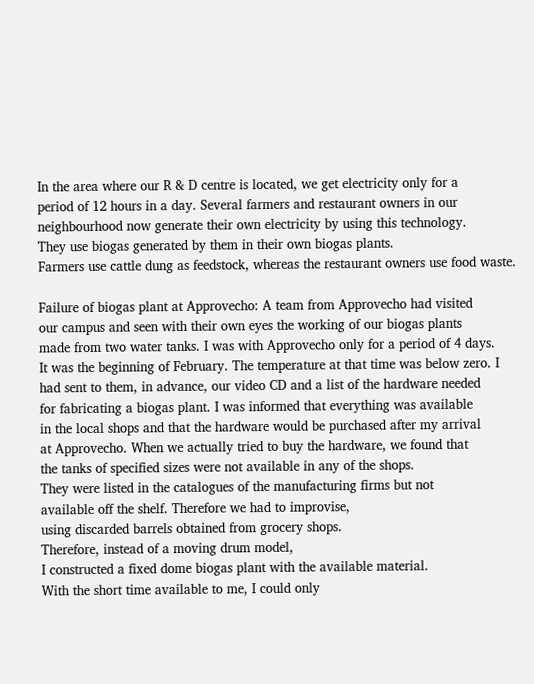In the area where our R & D centre is located, we get electricity only for a
period of 12 hours in a day. Several farmers and restaurant owners in our
neighbourhood now generate their own electricity by using this technology.
They use biogas generated by them in their own biogas plants.
Farmers use cattle dung as feedstock, whereas the restaurant owners use food waste.

Failure of biogas plant at Approvecho: A team from Approvecho had visited
our campus and seen with their own eyes the working of our biogas plants
made from two water tanks. I was with Approvecho only for a period of 4 days.
It was the beginning of February. The temperature at that time was below zero. I
had sent to them, in advance, our video CD and a list of the hardware needed
for fabricating a biogas plant. I was informed that everything was available
in the local shops and that the hardware would be purchased after my arrival
at Approvecho. When we actually tried to buy the hardware, we found that
the tanks of specified sizes were not available in any of the shops.
They were listed in the catalogues of the manufacturing firms but not
available off the shelf. Therefore we had to improvise,
using discarded barrels obtained from grocery shops.
Therefore, instead of a moving drum model,
I constructed a fixed dome biogas plant with the available material.
With the short time available to me, I could only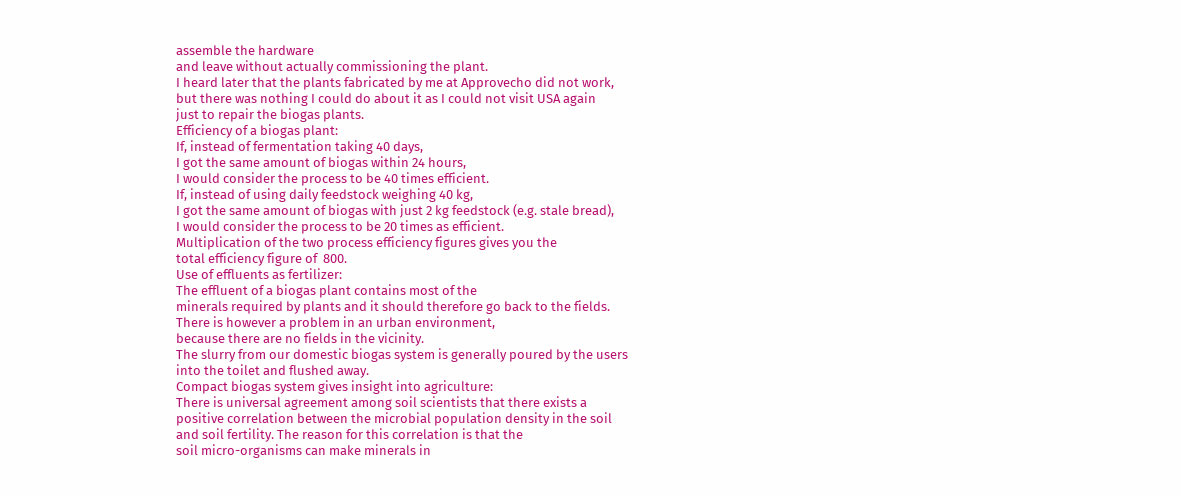assemble the hardware
and leave without actually commissioning the plant.
I heard later that the plants fabricated by me at Approvecho did not work,
but there was nothing I could do about it as I could not visit USA again
just to repair the biogas plants.
Efficiency of a biogas plant:
If, instead of fermentation taking 40 days,
I got the same amount of biogas within 24 hours,
I would consider the process to be 40 times efficient.
If, instead of using daily feedstock weighing 40 kg,
I got the same amount of biogas with just 2 kg feedstock (e.g. stale bread),
I would consider the process to be 20 times as efficient.
Multiplication of the two process efficiency figures gives you the
total efficiency figure of  800.
Use of effluents as fertilizer:
The effluent of a biogas plant contains most of the
minerals required by plants and it should therefore go back to the fields.
There is however a problem in an urban environment,
because there are no fields in the vicinity.
The slurry from our domestic biogas system is generally poured by the users
into the toilet and flushed away.
Compact biogas system gives insight into agriculture:
There is universal agreement among soil scientists that there exists a
positive correlation between the microbial population density in the soil
and soil fertility. The reason for this correlation is that the
soil micro-organisms can make minerals in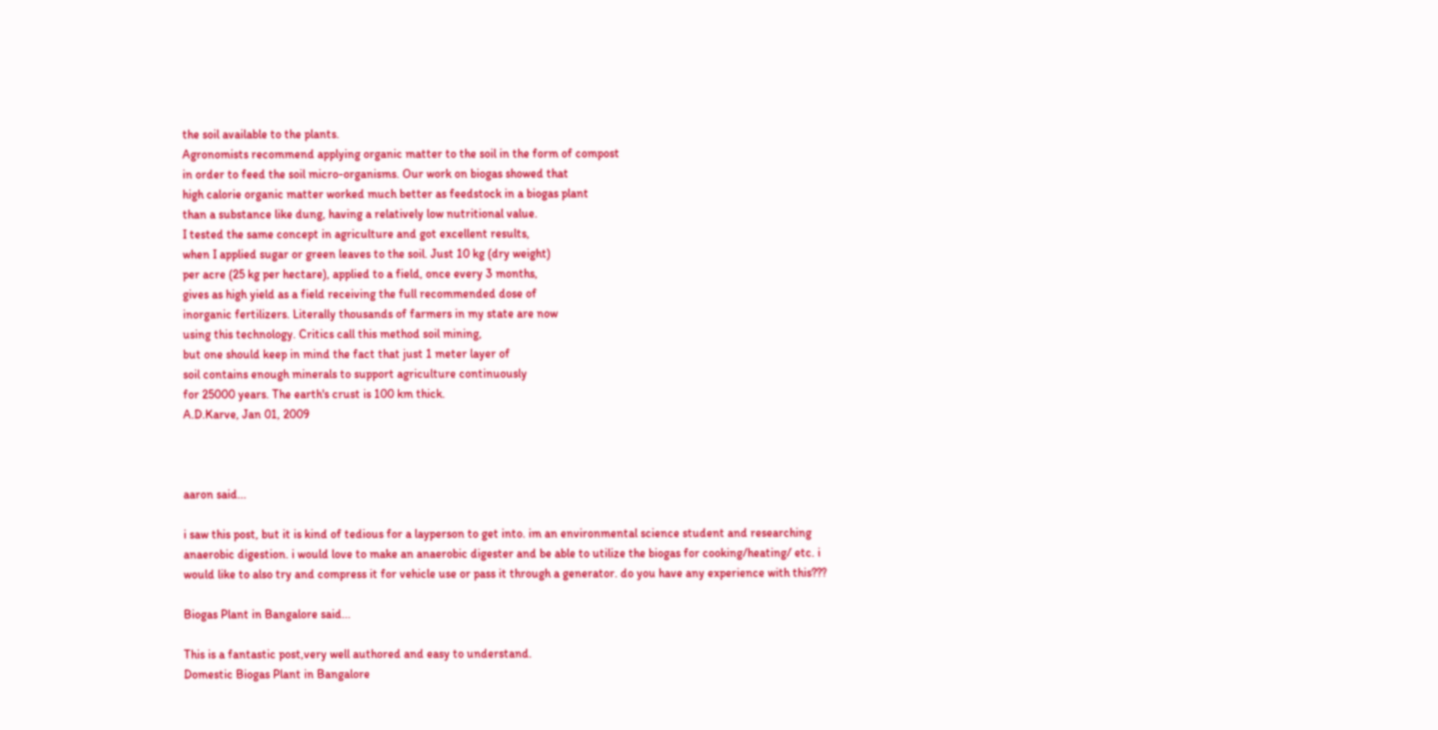the soil available to the plants.
Agronomists recommend applying organic matter to the soil in the form of compost
in order to feed the soil micro-organisms. Our work on biogas showed that
high calorie organic matter worked much better as feedstock in a biogas plant
than a substance like dung, having a relatively low nutritional value.
I tested the same concept in agriculture and got excellent results,
when I applied sugar or green leaves to the soil. Just 10 kg (dry weight)
per acre (25 kg per hectare), applied to a field, once every 3 months,
gives as high yield as a field receiving the full recommended dose of
inorganic fertilizers. Literally thousands of farmers in my state are now
using this technology. Critics call this method soil mining,
but one should keep in mind the fact that just 1 meter layer of
soil contains enough minerals to support agriculture continuously
for 25000 years. The earth's crust is 100 km thick.
A.D.Karve, Jan 01, 2009



aaron said...

i saw this post, but it is kind of tedious for a layperson to get into. im an environmental science student and researching anaerobic digestion. i would love to make an anaerobic digester and be able to utilize the biogas for cooking/heating/ etc. i would like to also try and compress it for vehicle use or pass it through a generator. do you have any experience with this???

Biogas Plant in Bangalore said...

This is a fantastic post,very well authored and easy to understand.
Domestic Biogas Plant in Bangalore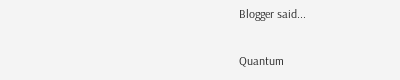Blogger said...

Quantum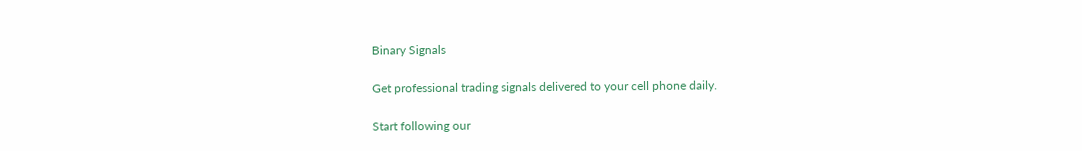Binary Signals

Get professional trading signals delivered to your cell phone daily.

Start following our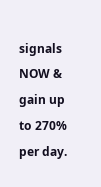signals NOW & gain up to 270% per day.